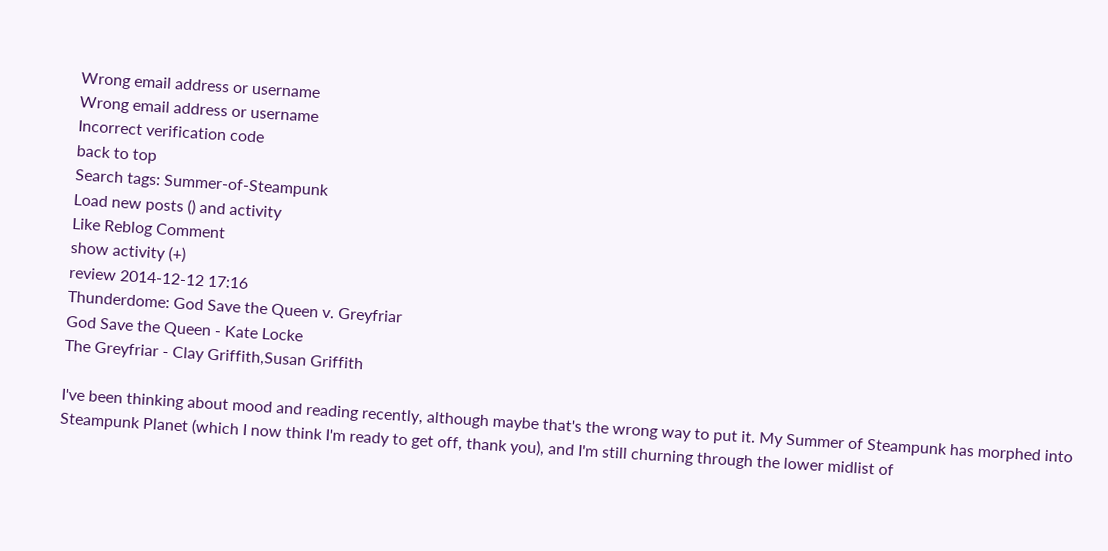Wrong email address or username
Wrong email address or username
Incorrect verification code
back to top
Search tags: Summer-of-Steampunk
Load new posts () and activity
Like Reblog Comment
show activity (+)
review 2014-12-12 17:16
Thunderdome: God Save the Queen v. Greyfriar
God Save the Queen - Kate Locke
The Greyfriar - Clay Griffith,Susan Griffith

I've been thinking about mood and reading recently, although maybe that's the wrong way to put it. My Summer of Steampunk has morphed into Steampunk Planet (which I now think I'm ready to get off, thank you), and I'm still churning through the lower midlist of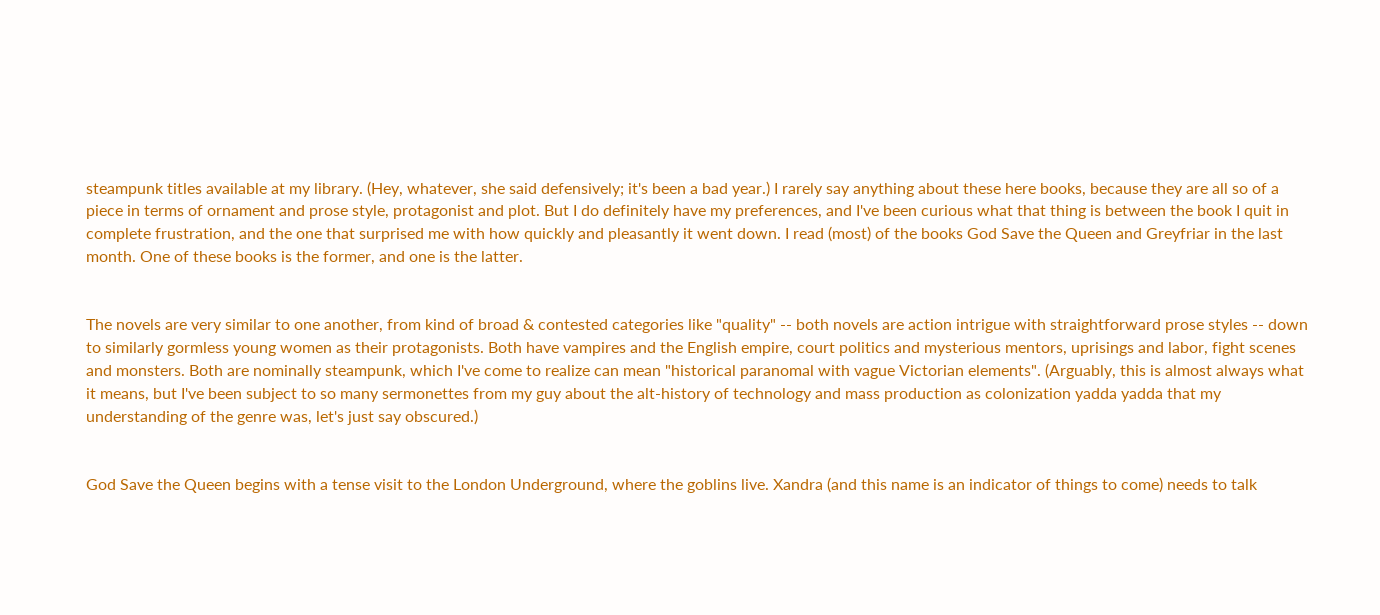steampunk titles available at my library. (Hey, whatever, she said defensively; it's been a bad year.) I rarely say anything about these here books, because they are all so of a piece in terms of ornament and prose style, protagonist and plot. But I do definitely have my preferences, and I've been curious what that thing is between the book I quit in complete frustration, and the one that surprised me with how quickly and pleasantly it went down. I read (most) of the books God Save the Queen and Greyfriar in the last month. One of these books is the former, and one is the latter.


The novels are very similar to one another, from kind of broad & contested categories like "quality" -- both novels are action intrigue with straightforward prose styles -- down to similarly gormless young women as their protagonists. Both have vampires and the English empire, court politics and mysterious mentors, uprisings and labor, fight scenes and monsters. Both are nominally steampunk, which I've come to realize can mean "historical paranomal with vague Victorian elements". (Arguably, this is almost always what it means, but I've been subject to so many sermonettes from my guy about the alt-history of technology and mass production as colonization yadda yadda that my understanding of the genre was, let's just say obscured.)


God Save the Queen begins with a tense visit to the London Underground, where the goblins live. Xandra (and this name is an indicator of things to come) needs to talk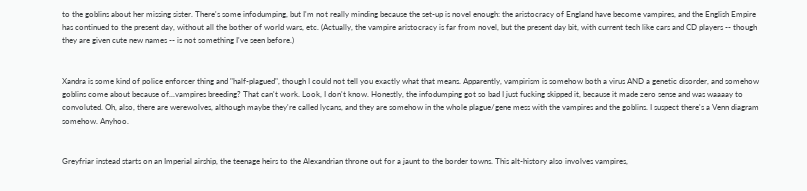to the goblins about her missing sister. There's some infodumping, but I'm not really minding because the set-up is novel enough: the aristocracy of England have become vampires, and the English Empire has continued to the present day, without all the bother of world wars, etc. (Actually, the vampire aristocracy is far from novel, but the present day bit, with current tech like cars and CD players -- though they are given cute new names -- is not something I've seen before.)


Xandra is some kind of police enforcer thing and "half-plagued", though I could not tell you exactly what that means. Apparently, vampirism is somehow both a virus AND a genetic disorder, and somehow goblins come about because of...vampires breeding? That can't work. Look, I don't know. Honestly, the infodumping got so bad I just fucking skipped it, because it made zero sense and was waaaay to convoluted. Oh, also, there are werewolves, although maybe they're called lycans, and they are somehow in the whole plague/gene mess with the vampires and the goblins. I suspect there's a Venn diagram somehow. Anyhoo.


Greyfriar instead starts on an Imperial airship, the teenage heirs to the Alexandrian throne out for a jaunt to the border towns. This alt-history also involves vampires,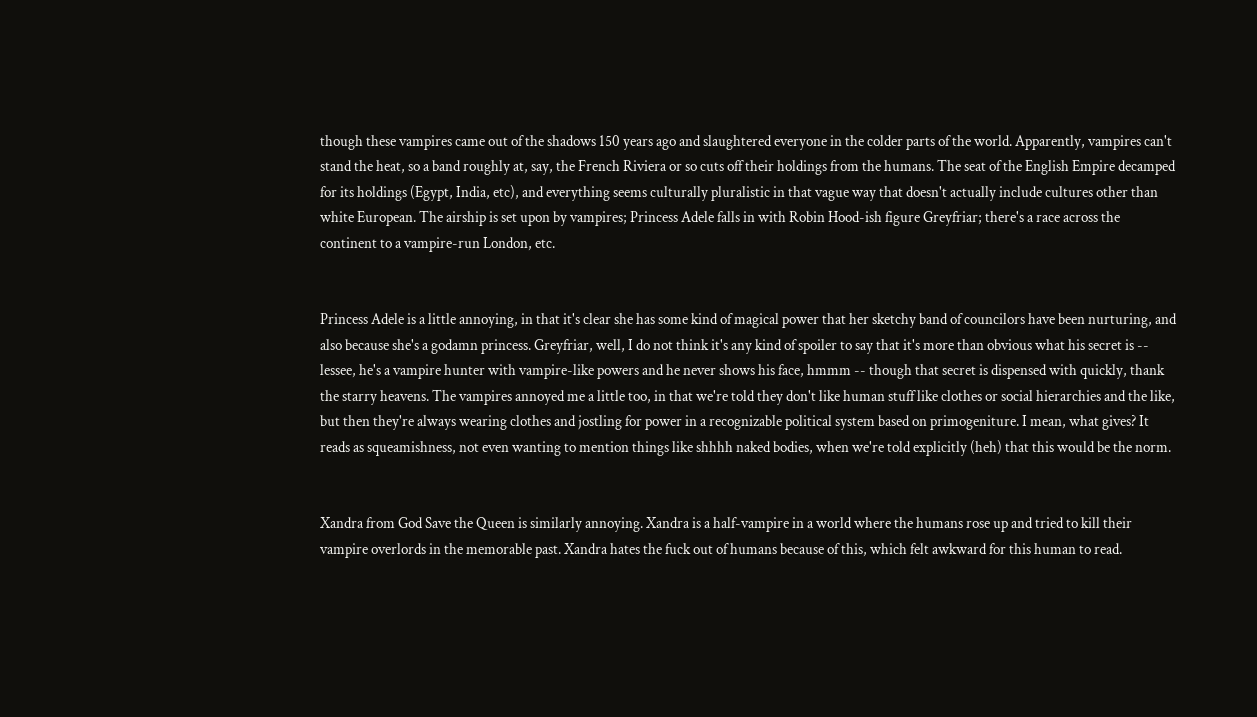though these vampires came out of the shadows 150 years ago and slaughtered everyone in the colder parts of the world. Apparently, vampires can't stand the heat, so a band roughly at, say, the French Riviera or so cuts off their holdings from the humans. The seat of the English Empire decamped for its holdings (Egypt, India, etc), and everything seems culturally pluralistic in that vague way that doesn't actually include cultures other than white European. The airship is set upon by vampires; Princess Adele falls in with Robin Hood-ish figure Greyfriar; there's a race across the continent to a vampire-run London, etc.


Princess Adele is a little annoying, in that it's clear she has some kind of magical power that her sketchy band of councilors have been nurturing, and also because she's a godamn princess. Greyfriar, well, I do not think it's any kind of spoiler to say that it's more than obvious what his secret is -- lessee, he's a vampire hunter with vampire-like powers and he never shows his face, hmmm -- though that secret is dispensed with quickly, thank the starry heavens. The vampires annoyed me a little too, in that we're told they don't like human stuff like clothes or social hierarchies and the like, but then they're always wearing clothes and jostling for power in a recognizable political system based on primogeniture. I mean, what gives? It reads as squeamishness, not even wanting to mention things like shhhh naked bodies, when we're told explicitly (heh) that this would be the norm.


Xandra from God Save the Queen is similarly annoying. Xandra is a half-vampire in a world where the humans rose up and tried to kill their vampire overlords in the memorable past. Xandra hates the fuck out of humans because of this, which felt awkward for this human to read.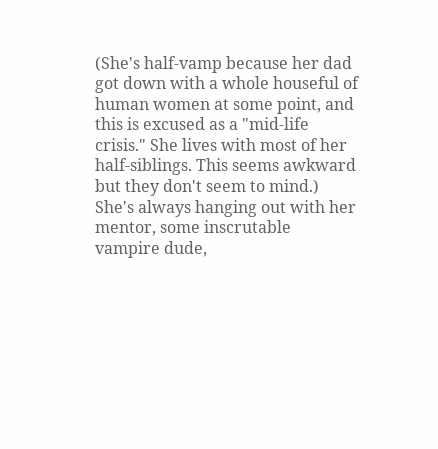(She's half-vamp because her dad got down with a whole houseful of human women at some point, and this is excused as a "mid-life crisis." She lives with most of her half-siblings. This seems awkward but they don't seem to mind.) She's always hanging out with her mentor, some inscrutable vampire dude,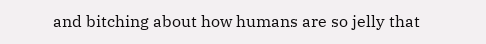and bitching about how humans are so jelly that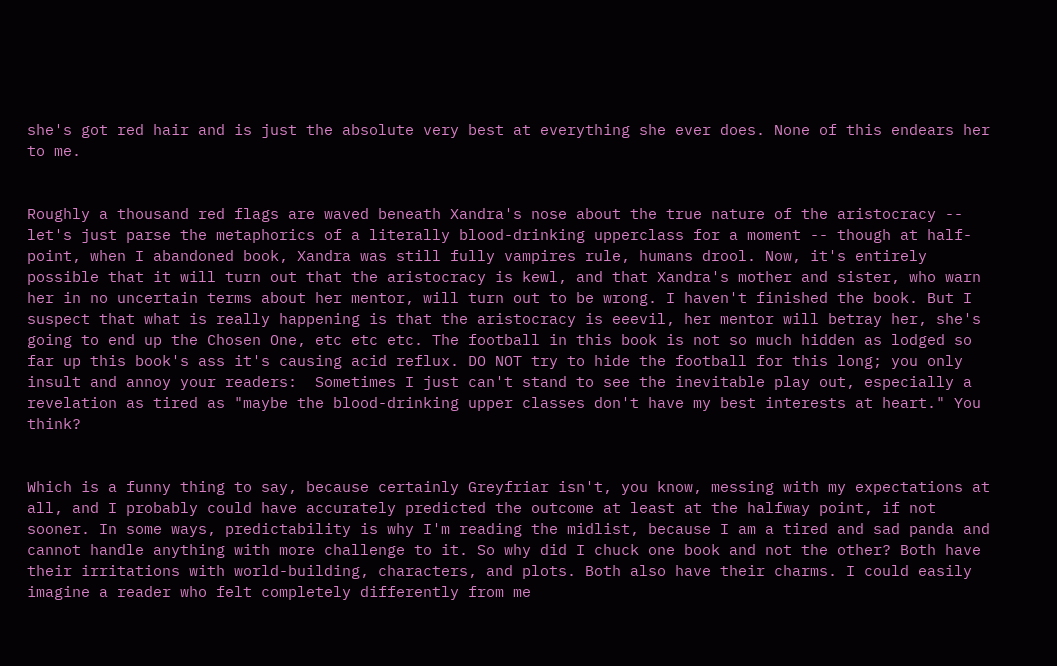she's got red hair and is just the absolute very best at everything she ever does. None of this endears her to me.


Roughly a thousand red flags are waved beneath Xandra's nose about the true nature of the aristocracy -- let's just parse the metaphorics of a literally blood-drinking upperclass for a moment -- though at half-point, when I abandoned book, Xandra was still fully vampires rule, humans drool. Now, it's entirely possible that it will turn out that the aristocracy is kewl, and that Xandra's mother and sister, who warn her in no uncertain terms about her mentor, will turn out to be wrong. I haven't finished the book. But I suspect that what is really happening is that the aristocracy is eeevil, her mentor will betray her, she's going to end up the Chosen One, etc etc etc. The football in this book is not so much hidden as lodged so far up this book's ass it's causing acid reflux. DO NOT try to hide the football for this long; you only insult and annoy your readers:  Sometimes I just can't stand to see the inevitable play out, especially a revelation as tired as "maybe the blood-drinking upper classes don't have my best interests at heart." You think?


Which is a funny thing to say, because certainly Greyfriar isn't, you know, messing with my expectations at all, and I probably could have accurately predicted the outcome at least at the halfway point, if not sooner. In some ways, predictability is why I'm reading the midlist, because I am a tired and sad panda and cannot handle anything with more challenge to it. So why did I chuck one book and not the other? Both have their irritations with world-building, characters, and plots. Both also have their charms. I could easily imagine a reader who felt completely differently from me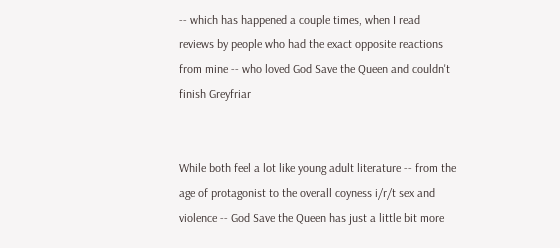-- which has happened a couple times, when I read reviews by people who had the exact opposite reactions from mine -- who loved God Save the Queen and couldn't finish Greyfriar


While both feel a lot like young adult literature -- from the age of protagonist to the overall coyness i/r/t sex and violence -- God Save the Queen has just a little bit more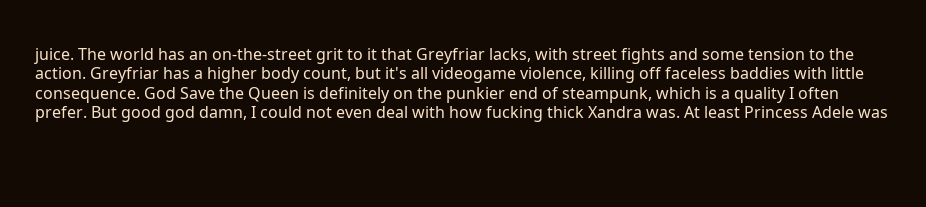juice. The world has an on-the-street grit to it that Greyfriar lacks, with street fights and some tension to the action. Greyfriar has a higher body count, but it's all videogame violence, killing off faceless baddies with little consequence. God Save the Queen is definitely on the punkier end of steampunk, which is a quality I often prefer. But good god damn, I could not even deal with how fucking thick Xandra was. At least Princess Adele was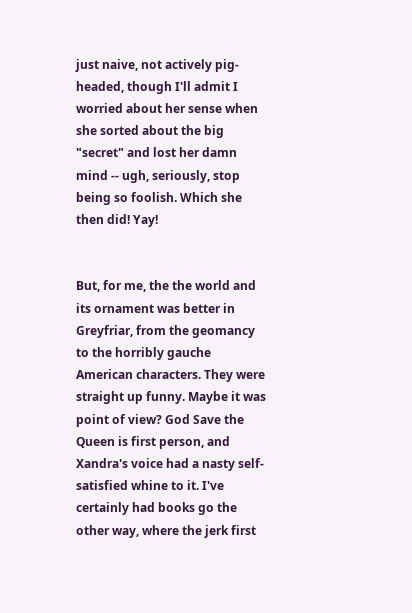just naive, not actively pig-headed, though I'll admit I worried about her sense when she sorted about the big "secret" and lost her damn mind -- ugh, seriously, stop being so foolish. Which she then did! Yay!


But, for me, the the world and its ornament was better in Greyfriar, from the geomancy to the horribly gauche American characters. They were straight up funny. Maybe it was point of view? God Save the Queen is first person, and Xandra's voice had a nasty self-satisfied whine to it. I've certainly had books go the other way, where the jerk first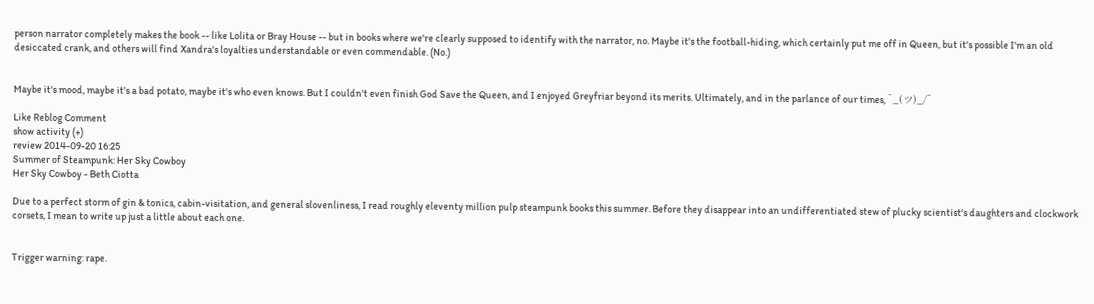person narrator completely makes the book -- like Lolita or Bray House -- but in books where we're clearly supposed to identify with the narrator, no. Maybe it's the football-hiding, which certainly put me off in Queen, but it's possible I'm an old desiccated crank, and others will find Xandra's loyalties understandable or even commendable. (No.)


Maybe it's mood, maybe it's a bad potato, maybe it's who even knows. But I couldn't even finish God Save the Queen, and I enjoyed Greyfriar beyond its merits. Ultimately, and in the parlance of our times, ¯_(ツ)_/¯

Like Reblog Comment
show activity (+)
review 2014-09-20 16:25
Summer of Steampunk: Her Sky Cowboy
Her Sky Cowboy - Beth Ciotta

Due to a perfect storm of gin & tonics, cabin-visitation, and general slovenliness, I read roughly eleventy million pulp steampunk books this summer. Before they disappear into an undifferentiated stew of plucky scientist's daughters and clockwork corsets, I mean to write up just a little about each one.


Trigger warning: rape.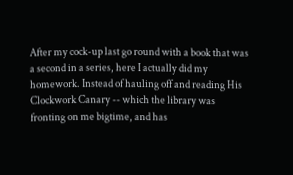After my cock-up last go round with a book that was a second in a series, here I actually did my homework. Instead of hauling off and reading His Clockwork Canary -- which the library was fronting on me bigtime, and has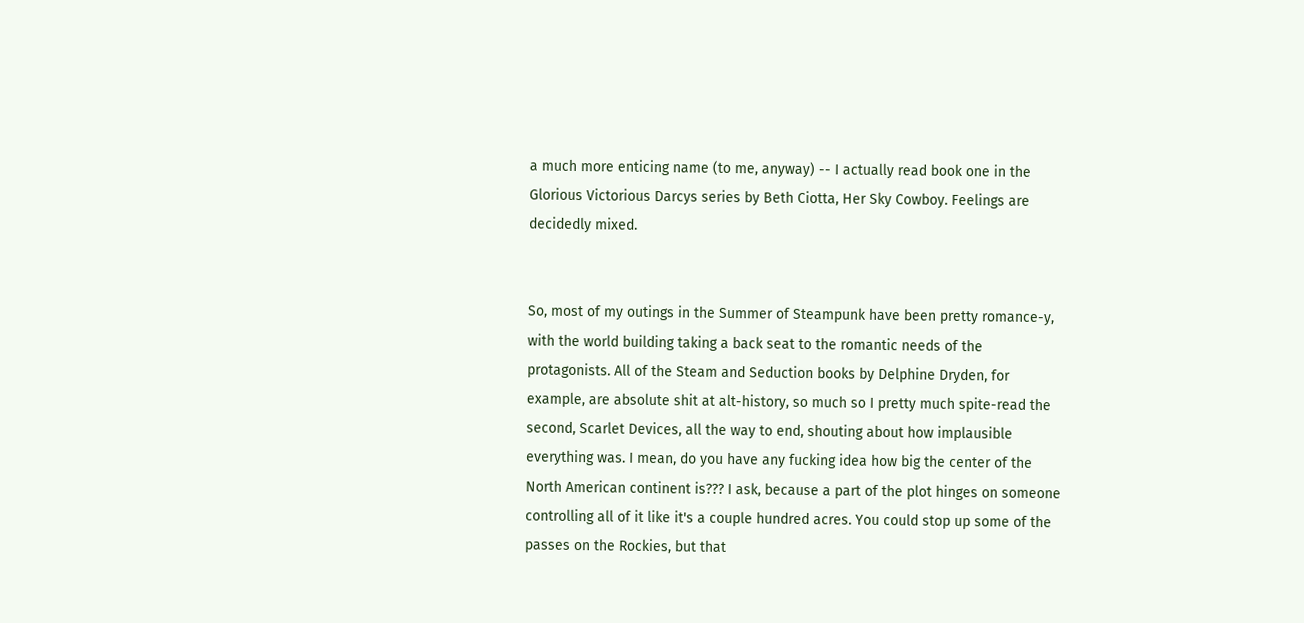a much more enticing name (to me, anyway) -- I actually read book one in the Glorious Victorious Darcys series by Beth Ciotta, Her Sky Cowboy. Feelings are decidedly mixed.


So, most of my outings in the Summer of Steampunk have been pretty romance-y, with the world building taking a back seat to the romantic needs of the protagonists. All of the Steam and Seduction books by Delphine Dryden, for example, are absolute shit at alt-history, so much so I pretty much spite-read the second, Scarlet Devices, all the way to end, shouting about how implausible everything was. I mean, do you have any fucking idea how big the center of the North American continent is??? I ask, because a part of the plot hinges on someone controlling all of it like it's a couple hundred acres. You could stop up some of the passes on the Rockies, but that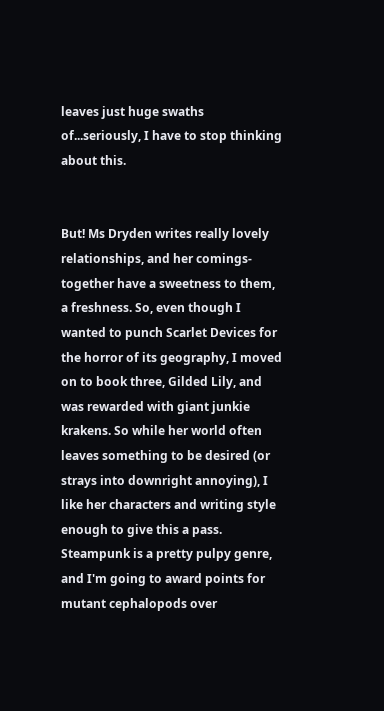leaves just huge swaths of...seriously, I have to stop thinking about this.


But! Ms Dryden writes really lovely relationships, and her comings-together have a sweetness to them, a freshness. So, even though I wanted to punch Scarlet Devices for the horror of its geography, I moved on to book three, Gilded Lily, and was rewarded with giant junkie krakens. So while her world often leaves something to be desired (or strays into downright annoying), I like her characters and writing style enough to give this a pass. Steampunk is a pretty pulpy genre, and I'm going to award points for mutant cephalopods over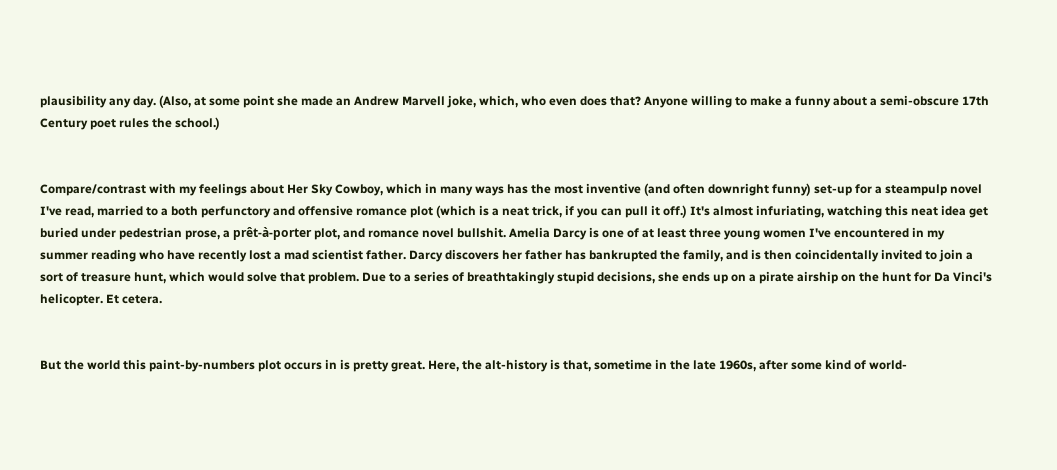plausibility any day. (Also, at some point she made an Andrew Marvell joke, which, who even does that? Anyone willing to make a funny about a semi-obscure 17th Century poet rules the school.)


Compare/contrast with my feelings about Her Sky Cowboy, which in many ways has the most inventive (and often downright funny) set-up for a steampulp novel I've read, married to a both perfunctory and offensive romance plot (which is a neat trick, if you can pull it off.) It's almost infuriating, watching this neat idea get buried under pedestrian prose, a prêt-à-porter plot, and romance novel bullshit. Amelia Darcy is one of at least three young women I've encountered in my summer reading who have recently lost a mad scientist father. Darcy discovers her father has bankrupted the family, and is then coincidentally invited to join a sort of treasure hunt, which would solve that problem. Due to a series of breathtakingly stupid decisions, she ends up on a pirate airship on the hunt for Da Vinci's helicopter. Et cetera.


But the world this paint-by-numbers plot occurs in is pretty great. Here, the alt-history is that, sometime in the late 1960s, after some kind of world-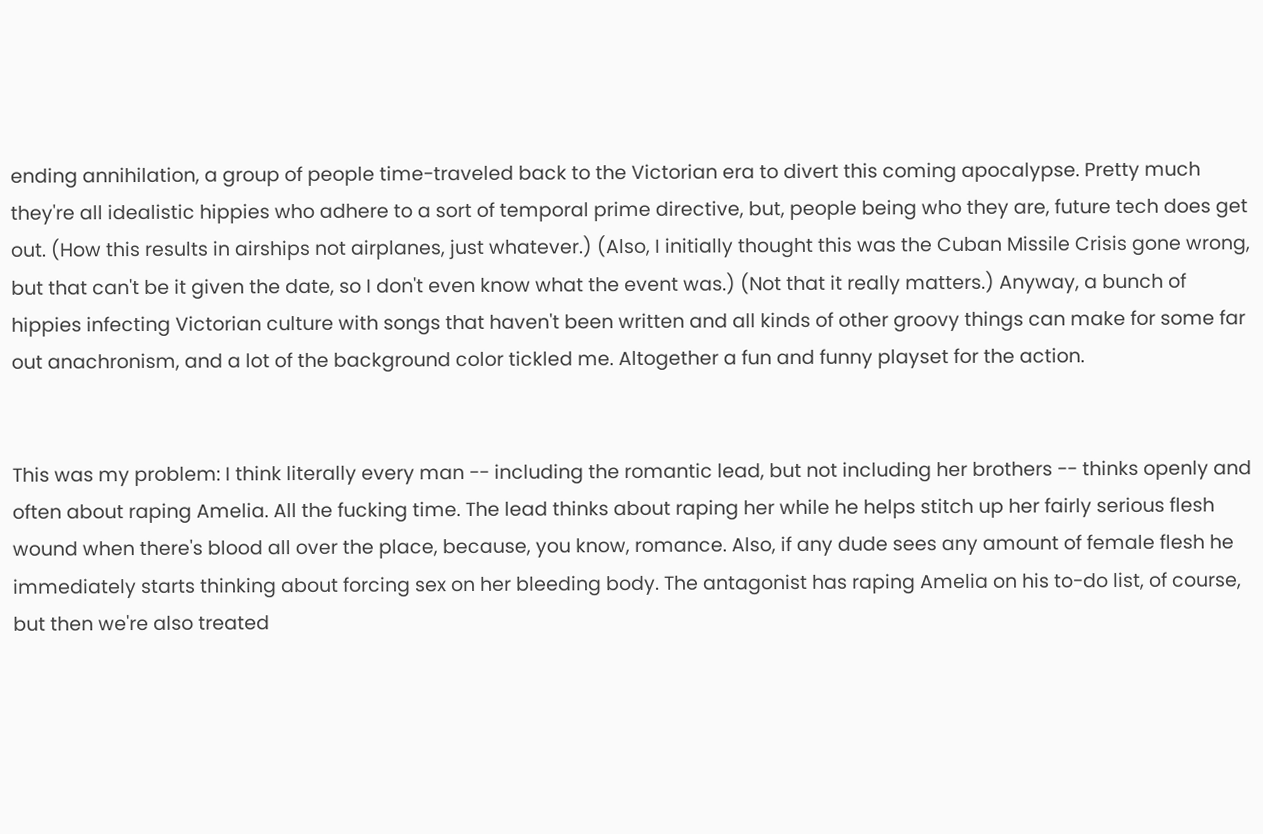ending annihilation, a group of people time-traveled back to the Victorian era to divert this coming apocalypse. Pretty much they're all idealistic hippies who adhere to a sort of temporal prime directive, but, people being who they are, future tech does get out. (How this results in airships not airplanes, just whatever.) (Also, I initially thought this was the Cuban Missile Crisis gone wrong, but that can't be it given the date, so I don't even know what the event was.) (Not that it really matters.) Anyway, a bunch of hippies infecting Victorian culture with songs that haven't been written and all kinds of other groovy things can make for some far out anachronism, and a lot of the background color tickled me. Altogether a fun and funny playset for the action.


This was my problem: I think literally every man -- including the romantic lead, but not including her brothers -- thinks openly and often about raping Amelia. All the fucking time. The lead thinks about raping her while he helps stitch up her fairly serious flesh wound when there's blood all over the place, because, you know, romance. Also, if any dude sees any amount of female flesh he immediately starts thinking about forcing sex on her bleeding body. The antagonist has raping Amelia on his to-do list, of course, but then we're also treated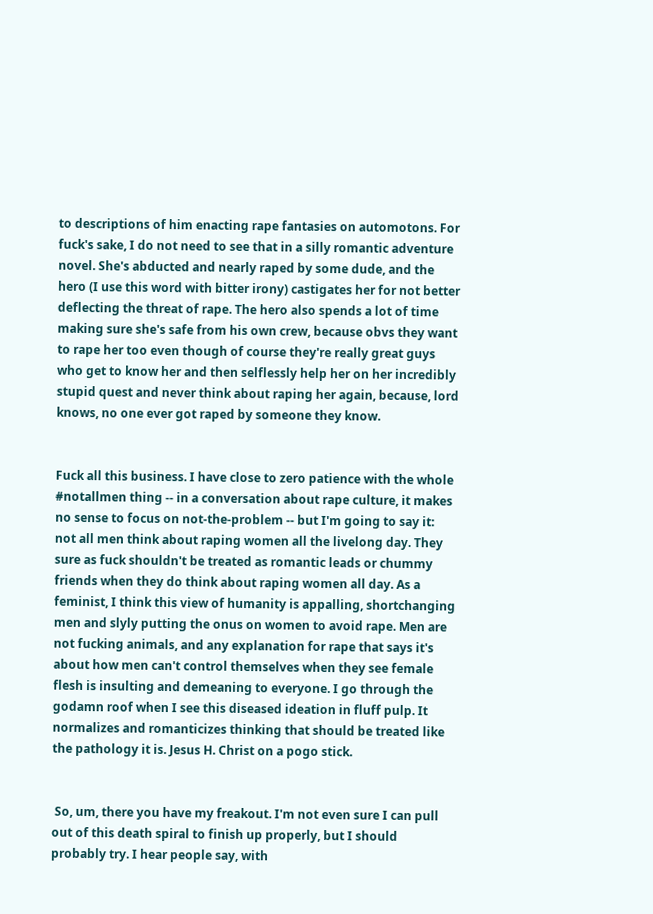to descriptions of him enacting rape fantasies on automotons. For fuck's sake, I do not need to see that in a silly romantic adventure novel. She's abducted and nearly raped by some dude, and the hero (I use this word with bitter irony) castigates her for not better deflecting the threat of rape. The hero also spends a lot of time making sure she's safe from his own crew, because obvs they want to rape her too even though of course they're really great guys who get to know her and then selflessly help her on her incredibly stupid quest and never think about raping her again, because, lord knows, no one ever got raped by someone they know.


Fuck all this business. I have close to zero patience with the whole #notallmen thing -- in a conversation about rape culture, it makes no sense to focus on not-the-problem -- but I'm going to say it: not all men think about raping women all the livelong day. They sure as fuck shouldn't be treated as romantic leads or chummy friends when they do think about raping women all day. As a feminist, I think this view of humanity is appalling, shortchanging men and slyly putting the onus on women to avoid rape. Men are not fucking animals, and any explanation for rape that says it's about how men can't control themselves when they see female flesh is insulting and demeaning to everyone. I go through the godamn roof when I see this diseased ideation in fluff pulp. It normalizes and romanticizes thinking that should be treated like the pathology it is. Jesus H. Christ on a pogo stick.


 So, um, there you have my freakout. I'm not even sure I can pull out of this death spiral to finish up properly, but I should probably try. I hear people say, with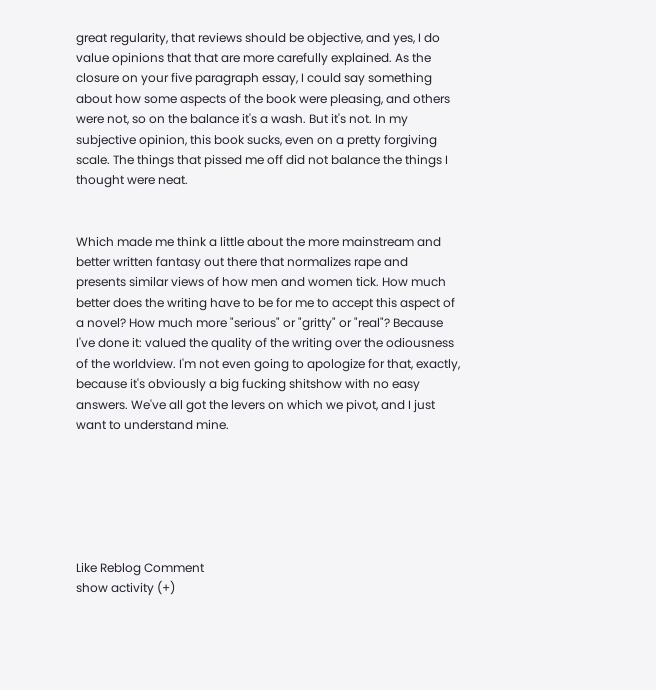great regularity, that reviews should be objective, and yes, I do value opinions that that are more carefully explained. As the closure on your five paragraph essay, I could say something about how some aspects of the book were pleasing, and others were not, so on the balance it's a wash. But it's not. In my subjective opinion, this book sucks, even on a pretty forgiving scale. The things that pissed me off did not balance the things I thought were neat.


Which made me think a little about the more mainstream and better written fantasy out there that normalizes rape and presents similar views of how men and women tick. How much better does the writing have to be for me to accept this aspect of a novel? How much more "serious" or "gritty" or "real"? Because I've done it: valued the quality of the writing over the odiousness of the worldview. I'm not even going to apologize for that, exactly, because it's obviously a big fucking shitshow with no easy answers. We've all got the levers on which we pivot, and I just want to understand mine.






Like Reblog Comment
show activity (+)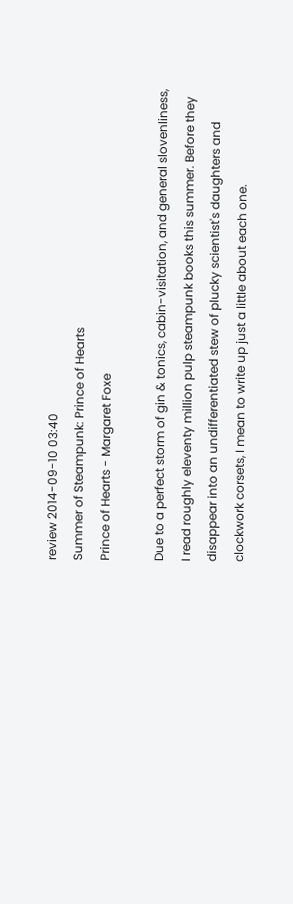review 2014-09-10 03:40
Summer of Steampunk: Prince of Hearts
Prince of Hearts - Margaret Foxe

Due to a perfect storm of gin & tonics, cabin-visitation, and general slovenliness, I read roughly eleventy million pulp steampunk books this summer. Before they disappear into an undifferentiated stew of plucky scientist's daughters and clockwork corsets, I mean to write up just a little about each one.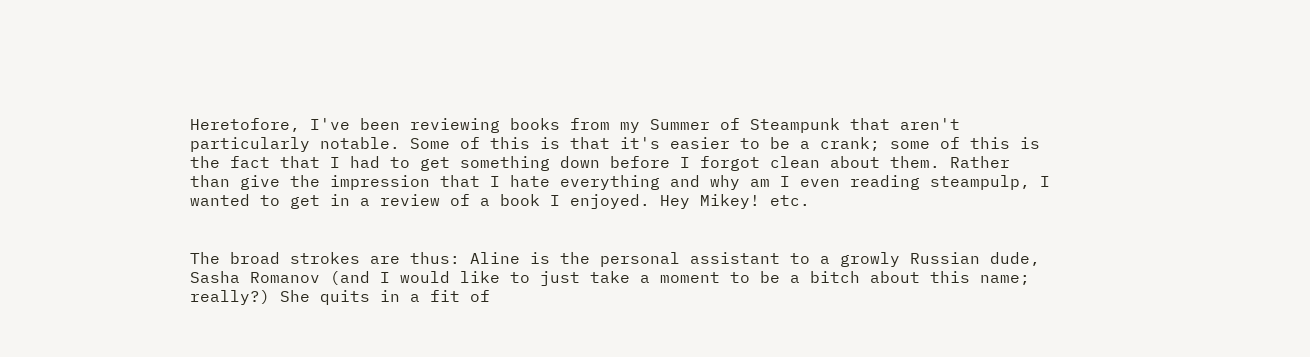Heretofore, I've been reviewing books from my Summer of Steampunk that aren't particularly notable. Some of this is that it's easier to be a crank; some of this is the fact that I had to get something down before I forgot clean about them. Rather than give the impression that I hate everything and why am I even reading steampulp, I wanted to get in a review of a book I enjoyed. Hey Mikey! etc.


The broad strokes are thus: Aline is the personal assistant to a growly Russian dude, Sasha Romanov (and I would like to just take a moment to be a bitch about this name; really?) She quits in a fit of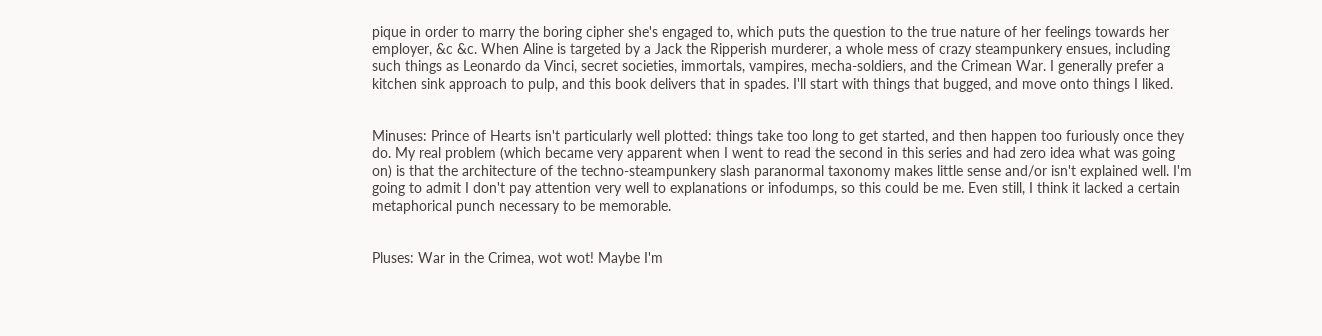pique in order to marry the boring cipher she's engaged to, which puts the question to the true nature of her feelings towards her employer, &c &c. When Aline is targeted by a Jack the Ripperish murderer, a whole mess of crazy steampunkery ensues, including such things as Leonardo da Vinci, secret societies, immortals, vampires, mecha-soldiers, and the Crimean War. I generally prefer a kitchen sink approach to pulp, and this book delivers that in spades. I'll start with things that bugged, and move onto things I liked.


Minuses: Prince of Hearts isn't particularly well plotted: things take too long to get started, and then happen too furiously once they do. My real problem (which became very apparent when I went to read the second in this series and had zero idea what was going on) is that the architecture of the techno-steampunkery slash paranormal taxonomy makes little sense and/or isn't explained well. I'm going to admit I don't pay attention very well to explanations or infodumps, so this could be me. Even still, I think it lacked a certain metaphorical punch necessary to be memorable.


Pluses: War in the Crimea, wot wot! Maybe I'm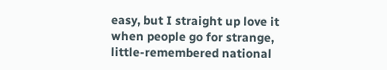easy, but I straight up love it when people go for strange, little-remembered national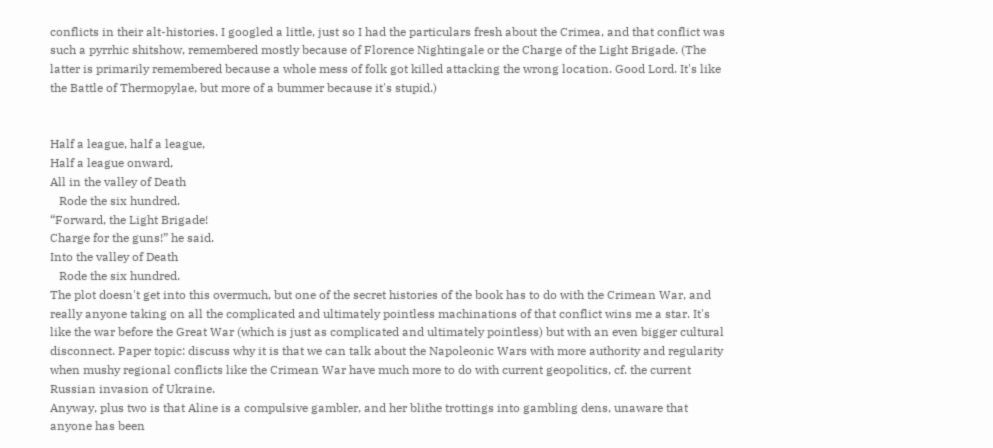conflicts in their alt-histories. I googled a little, just so I had the particulars fresh about the Crimea, and that conflict was such a pyrrhic shitshow, remembered mostly because of Florence Nightingale or the Charge of the Light Brigade. (The latter is primarily remembered because a whole mess of folk got killed attacking the wrong location. Good Lord. It's like the Battle of Thermopylae, but more of a bummer because it's stupid.)


Half a league, half a league,
Half a league onward,
All in the valley of Death
   Rode the six hundred.
“Forward, the Light Brigade!
Charge for the guns!” he said.
Into the valley of Death
   Rode the six hundred.
The plot doesn't get into this overmuch, but one of the secret histories of the book has to do with the Crimean War, and really anyone taking on all the complicated and ultimately pointless machinations of that conflict wins me a star. It's like the war before the Great War (which is just as complicated and ultimately pointless) but with an even bigger cultural disconnect. Paper topic: discuss why it is that we can talk about the Napoleonic Wars with more authority and regularity when mushy regional conflicts like the Crimean War have much more to do with current geopolitics, cf. the current Russian invasion of Ukraine.
Anyway, plus two is that Aline is a compulsive gambler, and her blithe trottings into gambling dens, unaware that anyone has been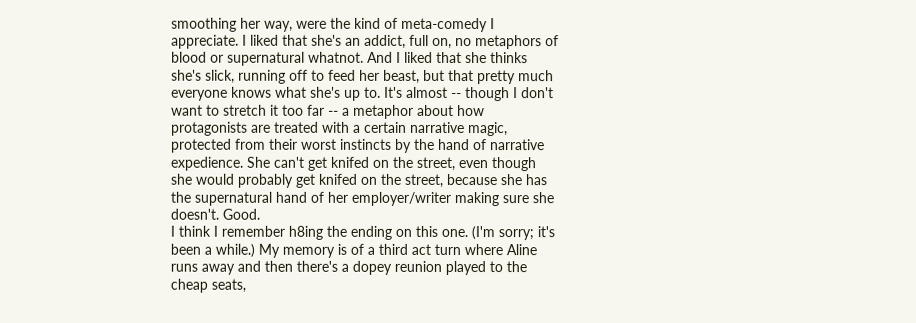smoothing her way, were the kind of meta-comedy I appreciate. I liked that she's an addict, full on, no metaphors of blood or supernatural whatnot. And I liked that she thinks she's slick, running off to feed her beast, but that pretty much everyone knows what she's up to. It's almost -- though I don't want to stretch it too far -- a metaphor about how protagonists are treated with a certain narrative magic, protected from their worst instincts by the hand of narrative expedience. She can't get knifed on the street, even though she would probably get knifed on the street, because she has the supernatural hand of her employer/writer making sure she doesn't. Good.
I think I remember h8ing the ending on this one. (I'm sorry; it's been a while.) My memory is of a third act turn where Aline runs away and then there's a dopey reunion played to the cheap seats,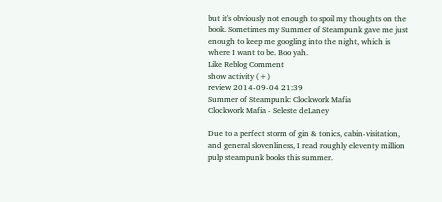but it's obviously not enough to spoil my thoughts on the book. Sometimes my Summer of Steampunk gave me just enough to keep me googling into the night, which is where I want to be. Boo yah.
Like Reblog Comment
show activity (+)
review 2014-09-04 21:39
Summer of Steampunk: Clockwork Mafia
Clockwork Mafia - Seleste deLaney

Due to a perfect storm of gin & tonics, cabin-visitation, and general slovenliness, I read roughly eleventy million pulp steampunk books this summer.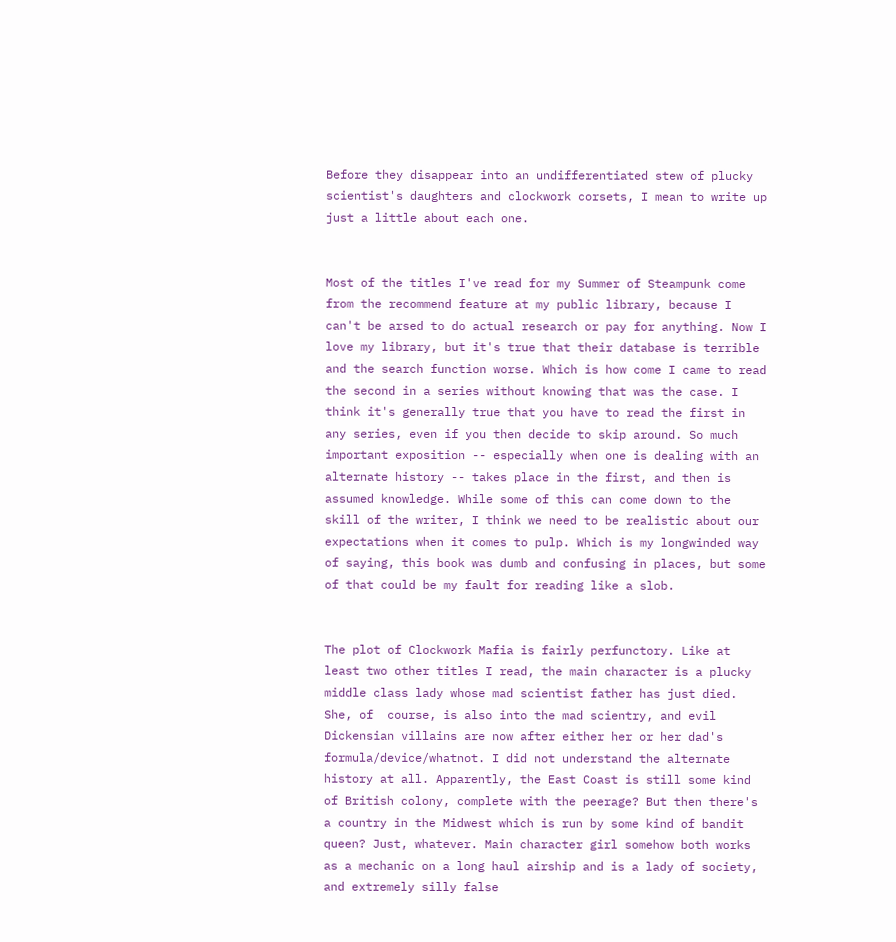Before they disappear into an undifferentiated stew of plucky scientist's daughters and clockwork corsets, I mean to write up just a little about each one.


Most of the titles I've read for my Summer of Steampunk come from the recommend feature at my public library, because I can't be arsed to do actual research or pay for anything. Now I love my library, but it's true that their database is terrible and the search function worse. Which is how come I came to read the second in a series without knowing that was the case. I think it's generally true that you have to read the first in any series, even if you then decide to skip around. So much important exposition -- especially when one is dealing with an alternate history -- takes place in the first, and then is assumed knowledge. While some of this can come down to the skill of the writer, I think we need to be realistic about our expectations when it comes to pulp. Which is my longwinded way of saying, this book was dumb and confusing in places, but some of that could be my fault for reading like a slob.


The plot of Clockwork Mafia is fairly perfunctory. Like at least two other titles I read, the main character is a plucky middle class lady whose mad scientist father has just died. She, of  course, is also into the mad scientry, and evil Dickensian villains are now after either her or her dad's formula/device/whatnot. I did not understand the alternate history at all. Apparently, the East Coast is still some kind of British colony, complete with the peerage? But then there's a country in the Midwest which is run by some kind of bandit queen? Just, whatever. Main character girl somehow both works as a mechanic on a long haul airship and is a lady of society, and extremely silly false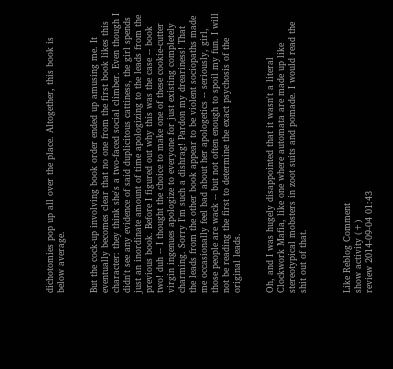dichotomies pop up all over the place. Altogether, this book is below average.


But the cock-up involving book order ended up amusing me. It eventually becomes clear that no one from the first book likes this character: they think she's a two-faced social climber. Even though I didn't see any evidence of said duplicitous cattiness, the girl spends just an inordinate amount of time apologizing to the leads from the previous book. Before I figured out why this was the case -- book two! duh -- I thought the choice to make one of these cookie-cutter virgin ingenues apologize to everyone for just existing completely charming. Sorry I'm such a dishrag! Pardon my dreariness! That the leads from the other book appear to be violent sociopaths made me occasionally feel bad about her apologetics -- seriously, girl, those people are wack -- but not often enough to spoil my fun. I will not be reading the first to determine the exact psychosis of the original leads.


Oh, and I was hugely disappointed that it wasn't a literal Clockwork Mafia, like one where automata are made up like stereotypical mobsters in zoot suits and pomade. I would read the shit out of that.



Like Reblog Comment
show activity (+)
review 2014-09-04 01:43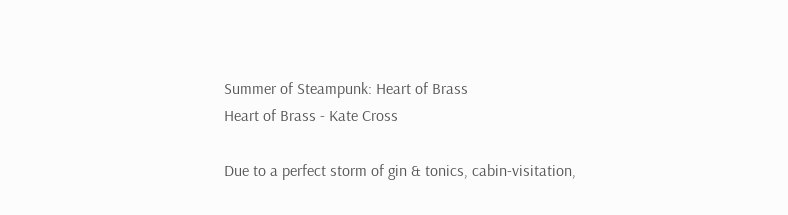Summer of Steampunk: Heart of Brass
Heart of Brass - Kate Cross

Due to a perfect storm of gin & tonics, cabin-visitation,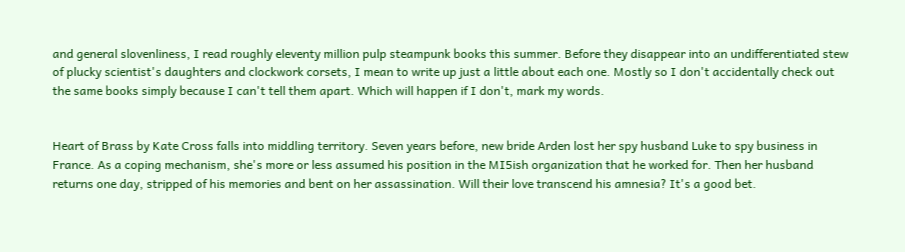and general slovenliness, I read roughly eleventy million pulp steampunk books this summer. Before they disappear into an undifferentiated stew of plucky scientist's daughters and clockwork corsets, I mean to write up just a little about each one. Mostly so I don't accidentally check out the same books simply because I can't tell them apart. Which will happen if I don't, mark my words.


Heart of Brass by Kate Cross falls into middling territory. Seven years before, new bride Arden lost her spy husband Luke to spy business in France. As a coping mechanism, she's more or less assumed his position in the MI5ish organization that he worked for. Then her husband returns one day, stripped of his memories and bent on her assassination. Will their love transcend his amnesia? It's a good bet.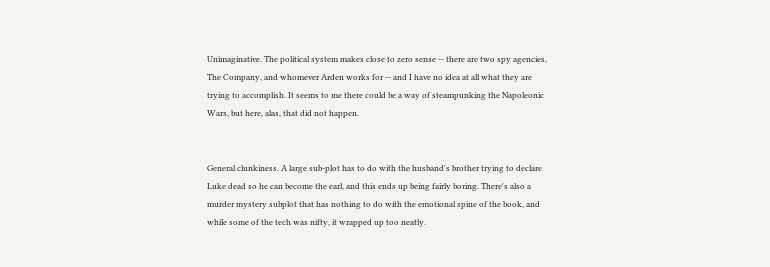Unimaginative. The political system makes close to zero sense -- there are two spy agencies, The Company, and whomever Arden works for -- and I have no idea at all what they are trying to accomplish. It seems to me there could be a way of steampunking the Napoleonic Wars, but here, alas, that did not happen.


General clunkiness. A large sub-plot has to do with the husband's brother trying to declare Luke dead so he can become the earl, and this ends up being fairly boring. There's also a murder mystery subplot that has nothing to do with the emotional spine of the book, and while some of the tech was nifty, it wrapped up too neatly.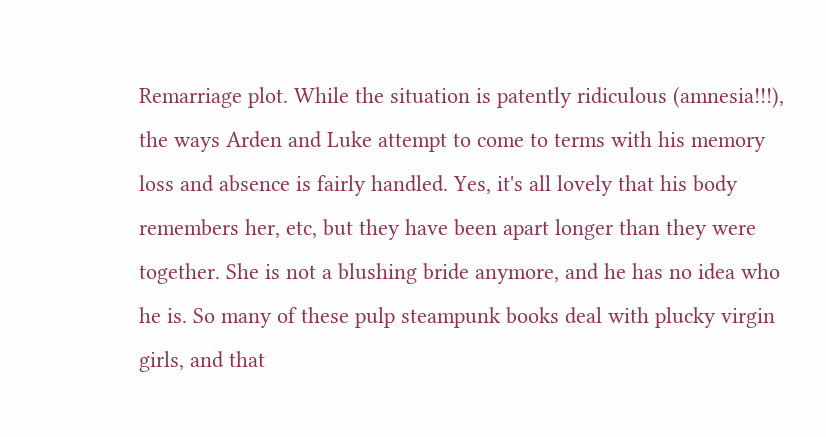Remarriage plot. While the situation is patently ridiculous (amnesia!!!), the ways Arden and Luke attempt to come to terms with his memory loss and absence is fairly handled. Yes, it's all lovely that his body remembers her, etc, but they have been apart longer than they were together. She is not a blushing bride anymore, and he has no idea who he is. So many of these pulp steampunk books deal with plucky virgin girls, and that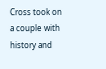Cross took on a couple with history and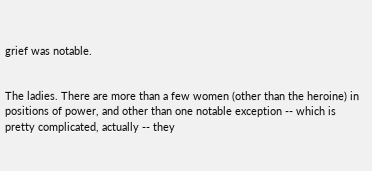grief was notable.


The ladies. There are more than a few women (other than the heroine) in positions of power, and other than one notable exception -- which is pretty complicated, actually -- they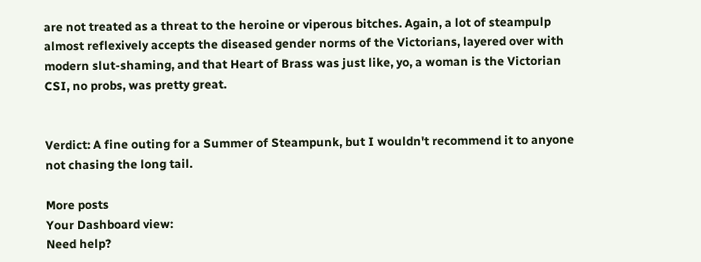are not treated as a threat to the heroine or viperous bitches. Again, a lot of steampulp almost reflexively accepts the diseased gender norms of the Victorians, layered over with modern slut-shaming, and that Heart of Brass was just like, yo, a woman is the Victorian CSI, no probs, was pretty great.


Verdict: A fine outing for a Summer of Steampunk, but I wouldn't recommend it to anyone not chasing the long tail.

More posts
Your Dashboard view:
Need help?